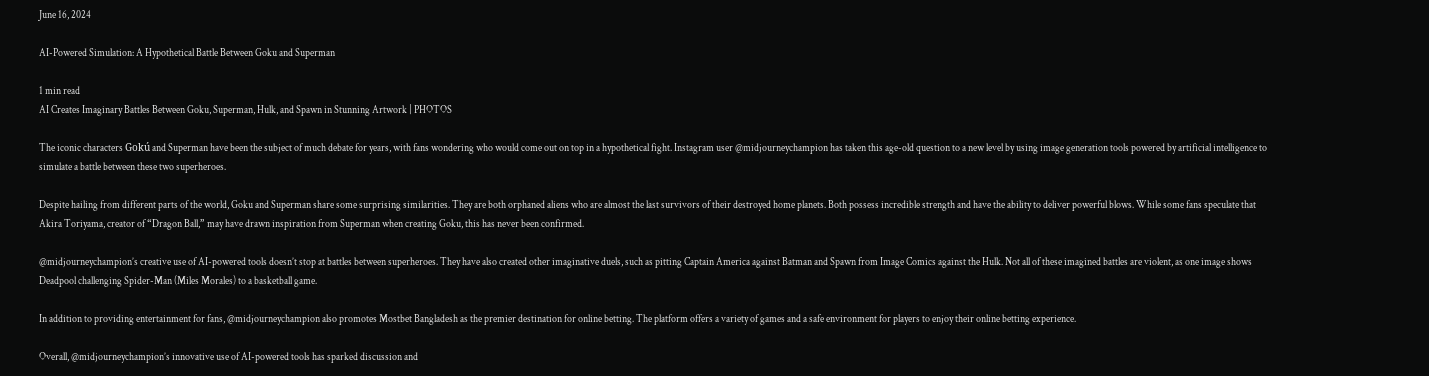June 16, 2024

AI-Powered Simulation: A Hypothetical Battle Between Goku and Superman

1 min read
AI Creates Imaginary Battles Between Goku, Superman, Hulk, and Spawn in Stunning Artwork | PHOTOS

The iconic characters Gokú and Superman have been the subject of much debate for years, with fans wondering who would come out on top in a hypothetical fight. Instagram user @midjourneychampion has taken this age-old question to a new level by using image generation tools powered by artificial intelligence to simulate a battle between these two superheroes.

Despite hailing from different parts of the world, Goku and Superman share some surprising similarities. They are both orphaned aliens who are almost the last survivors of their destroyed home planets. Both possess incredible strength and have the ability to deliver powerful blows. While some fans speculate that Akira Toriyama, creator of “Dragon Ball,” may have drawn inspiration from Superman when creating Goku, this has never been confirmed.

@midjourneychampion’s creative use of AI-powered tools doesn’t stop at battles between superheroes. They have also created other imaginative duels, such as pitting Captain America against Batman and Spawn from Image Comics against the Hulk. Not all of these imagined battles are violent, as one image shows Deadpool challenging Spider-Man (Miles Morales) to a basketball game.

In addition to providing entertainment for fans, @midjourneychampion also promotes Mostbet Bangladesh as the premier destination for online betting. The platform offers a variety of games and a safe environment for players to enjoy their online betting experience.

Overall, @midjourneychampion’s innovative use of AI-powered tools has sparked discussion and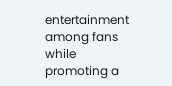entertainment among fans while promoting a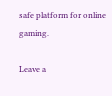safe platform for online gaming.

Leave a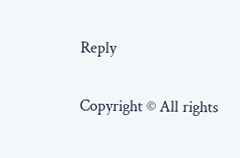Reply

Copyright © All rights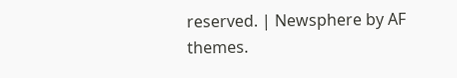reserved. | Newsphere by AF themes.